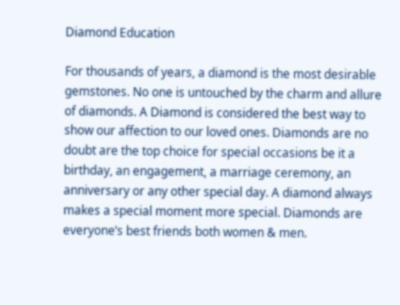Diamond Education

For thousands of years, a diamond is the most desirable gemstones. No one is untouched by the charm and allure of diamonds. A Diamond is considered the best way to show our affection to our loved ones. Diamonds are no doubt are the top choice for special occasions be it a birthday, an engagement, a marriage ceremony, an anniversary or any other special day. A diamond always makes a special moment more special. Diamonds are everyone’s best friends both women & men.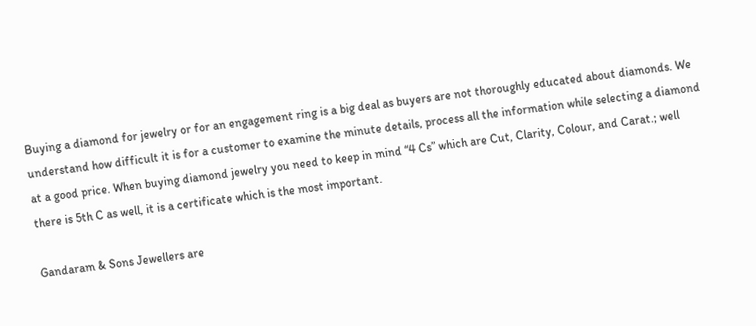Buying a diamond for jewelry or for an engagement ring is a big deal as buyers are not thoroughly educated about diamonds. We understand how difficult it is for a customer to examine the minute details, process all the information while selecting a diamond at a good price. When buying diamond jewelry you need to keep in mind “4 Cs” which are Cut, Clarity, Colour, and Carat.; well there is 5th C as well, it is a certificate which is the most important.

Gandaram & Sons Jewellers are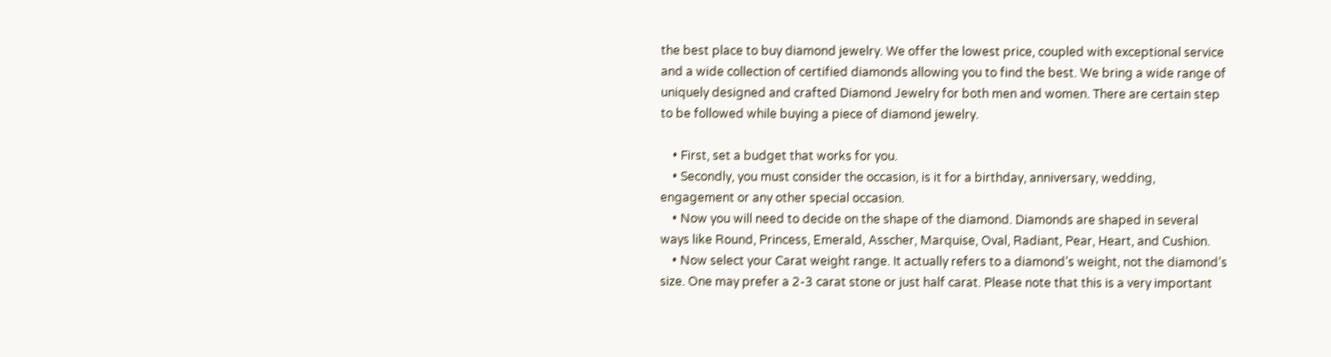the best place to buy diamond jewelry. We offer the lowest price, coupled with exceptional service and a wide collection of certified diamonds allowing you to find the best. We bring a wide range of uniquely designed and crafted Diamond Jewelry for both men and women. There are certain step to be followed while buying a piece of diamond jewelry.

    • First, set a budget that works for you.
    • Secondly, you must consider the occasion, is it for a birthday, anniversary, wedding, engagement or any other special occasion.
    • Now you will need to decide on the shape of the diamond. Diamonds are shaped in several ways like Round, Princess, Emerald, Asscher, Marquise, Oval, Radiant, Pear, Heart, and Cushion.
    • Now select your Carat weight range. It actually refers to a diamond’s weight, not the diamond’s size. One may prefer a 2-3 carat stone or just half carat. Please note that this is a very important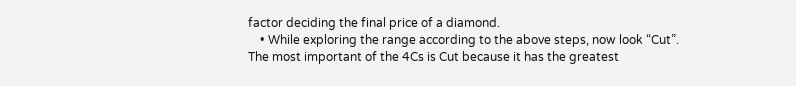factor deciding the final price of a diamond.
    • While exploring the range according to the above steps, now look “Cut”. The most important of the 4Cs is Cut because it has the greatest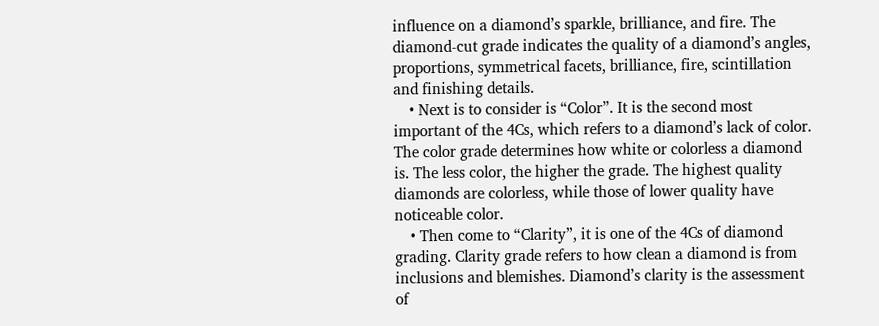influence on a diamond’s sparkle, brilliance, and fire. The diamond-cut grade indicates the quality of a diamond’s angles, proportions, symmetrical facets, brilliance, fire, scintillation and finishing details.
    • Next is to consider is “Color”. It is the second most important of the 4Cs, which refers to a diamond’s lack of color. The color grade determines how white or colorless a diamond is. The less color, the higher the grade. The highest quality diamonds are colorless, while those of lower quality have noticeable color.
    • Then come to “Clarity”, it is one of the 4Cs of diamond grading. Clarity grade refers to how clean a diamond is from inclusions and blemishes. Diamond’s clarity is the assessment of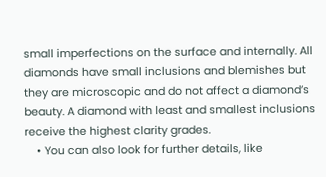small imperfections on the surface and internally. All diamonds have small inclusions and blemishes but they are microscopic and do not affect a diamond’s beauty. A diamond with least and smallest inclusions receive the highest clarity grades.
    • You can also look for further details, like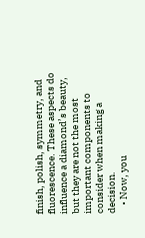finish, polish, symmetry, and fluorescence. These aspects do influence a diamond’s beauty, but they are not the most important components to consider when making a decision.
    • Now, you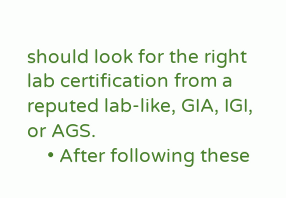should look for the right lab certification from a reputed lab-like, GIA, IGI, or AGS.
    • After following these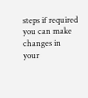steps if required you can make changes in your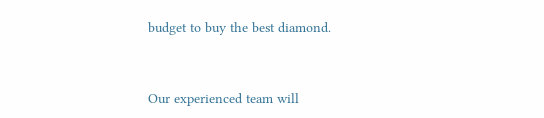budget to buy the best diamond.


Our experienced team will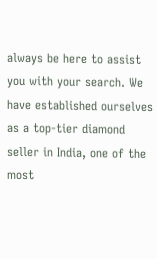always be here to assist you with your search. We have established ourselves as a top-tier diamond seller in India, one of the most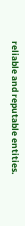reliable and reputable entities.